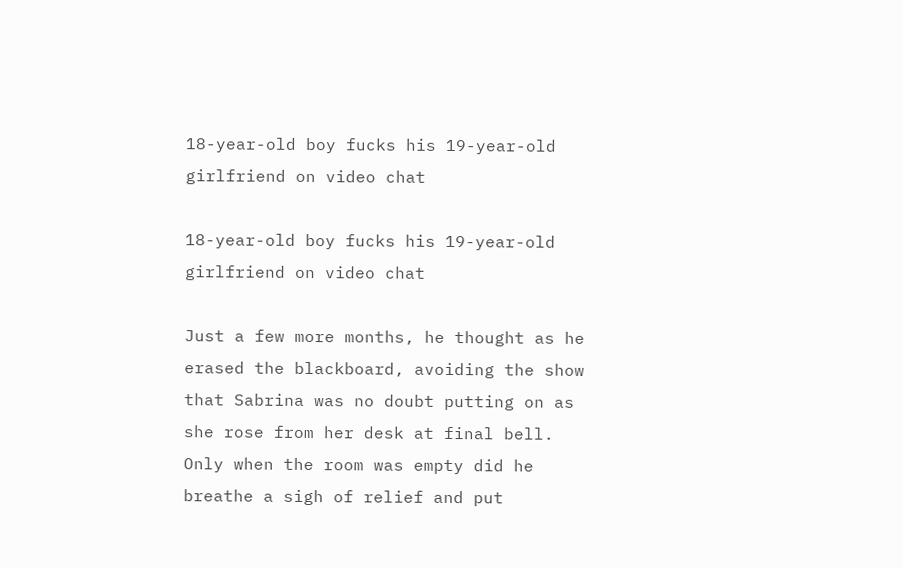18-year-old boy fucks his 19-year-old girlfriend on video chat

18-year-old boy fucks his 19-year-old girlfriend on video chat

Just a few more months, he thought as he erased the blackboard, avoiding the show that Sabrina was no doubt putting on as she rose from her desk at final bell.  Only when the room was empty did he breathe a sigh of relief and put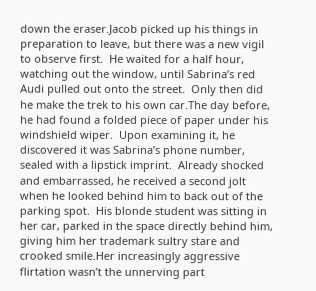down the eraser.Jacob picked up his things in preparation to leave, but there was a new vigil to observe first.  He waited for a half hour, watching out the window, until Sabrina’s red Audi pulled out onto the street.  Only then did he make the trek to his own car.The day before, he had found a folded piece of paper under his windshield wiper.  Upon examining it, he discovered it was Sabrina’s phone number, sealed with a lipstick imprint.  Already shocked and embarrassed, he received a second jolt when he looked behind him to back out of the parking spot.  His blonde student was sitting in her car, parked in the space directly behind him, giving him her trademark sultry stare and crooked smile.Her increasingly aggressive flirtation wasn’t the unnerving part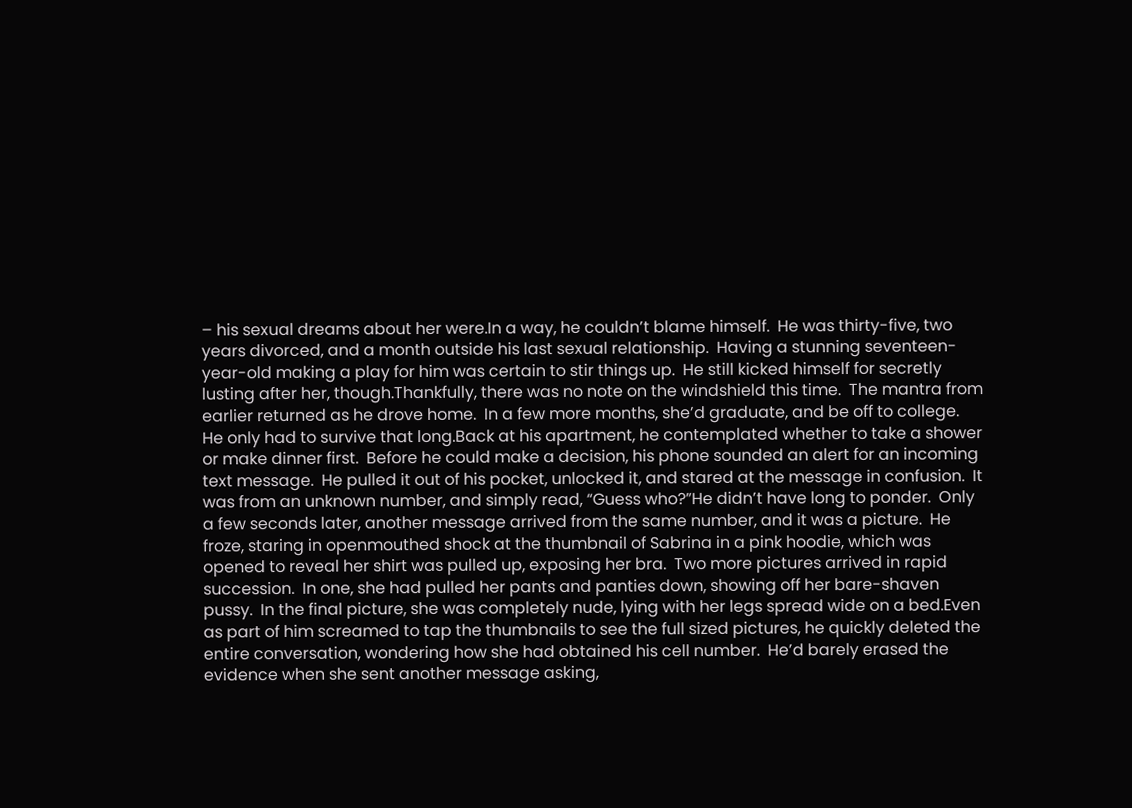– his sexual dreams about her were.In a way, he couldn’t blame himself.  He was thirty-five, two years divorced, and a month outside his last sexual relationship.  Having a stunning seventeen-year-old making a play for him was certain to stir things up.  He still kicked himself for secretly lusting after her, though.Thankfully, there was no note on the windshield this time.  The mantra from earlier returned as he drove home.  In a few more months, she’d graduate, and be off to college.  He only had to survive that long.Back at his apartment, he contemplated whether to take a shower or make dinner first.  Before he could make a decision, his phone sounded an alert for an incoming text message.  He pulled it out of his pocket, unlocked it, and stared at the message in confusion.  It was from an unknown number, and simply read, “Guess who?”He didn’t have long to ponder.  Only a few seconds later, another message arrived from the same number, and it was a picture.  He froze, staring in openmouthed shock at the thumbnail of Sabrina in a pink hoodie, which was opened to reveal her shirt was pulled up, exposing her bra.  Two more pictures arrived in rapid succession.  In one, she had pulled her pants and panties down, showing off her bare-shaven pussy.  In the final picture, she was completely nude, lying with her legs spread wide on a bed.Even as part of him screamed to tap the thumbnails to see the full sized pictures, he quickly deleted the entire conversation, wondering how she had obtained his cell number.  He’d barely erased the evidence when she sent another message asking,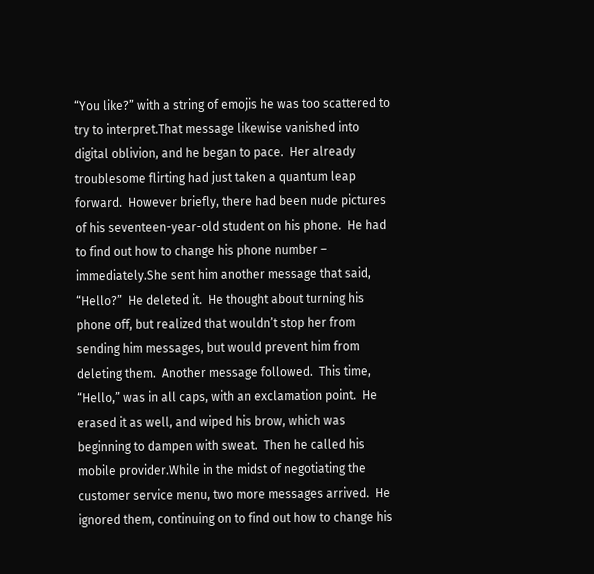“You like?” with a string of emojis he was too scattered to try to interpret.That message likewise vanished into digital oblivion, and he began to pace.  Her already troublesome flirting had just taken a quantum leap forward.  However briefly, there had been nude pictures of his seventeen-year-old student on his phone.  He had to find out how to change his phone number – immediately.She sent him another message that said, “Hello?”  He deleted it.  He thought about turning his phone off, but realized that wouldn’t stop her from sending him messages, but would prevent him from deleting them.  Another message followed.  This time, “Hello,” was in all caps, with an exclamation point.  He erased it as well, and wiped his brow, which was beginning to dampen with sweat.  Then he called his mobile provider.While in the midst of negotiating the customer service menu, two more messages arrived.  He ignored them, continuing on to find out how to change his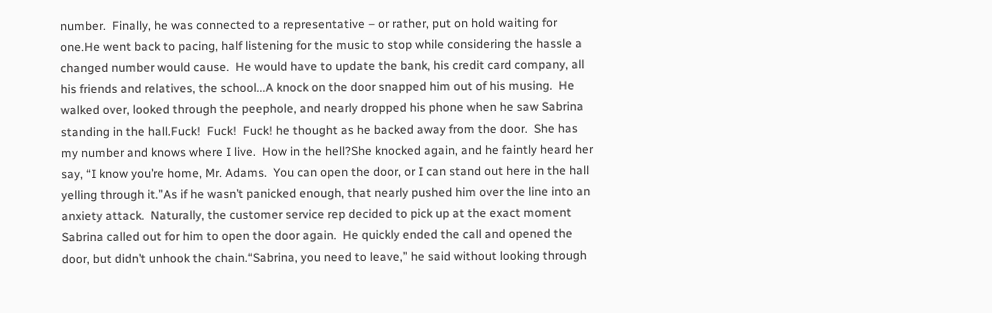number.  Finally, he was connected to a representative – or rather, put on hold waiting for one.He went back to pacing, half listening for the music to stop while considering the hassle a changed number would cause.  He would have to update the bank, his credit card company, all his friends and relatives, the school...A knock on the door snapped him out of his musing.  He walked over, looked through the peephole, and nearly dropped his phone when he saw Sabrina standing in the hall.Fuck!  Fuck!  Fuck! he thought as he backed away from the door.  She has my number and knows where I live.  How in the hell?She knocked again, and he faintly heard her say, “I know you’re home, Mr. Adams.  You can open the door, or I can stand out here in the hall yelling through it.”As if he wasn’t panicked enough, that nearly pushed him over the line into an anxiety attack.  Naturally, the customer service rep decided to pick up at the exact moment Sabrina called out for him to open the door again.  He quickly ended the call and opened the door, but didn’t unhook the chain.“Sabrina, you need to leave,” he said without looking through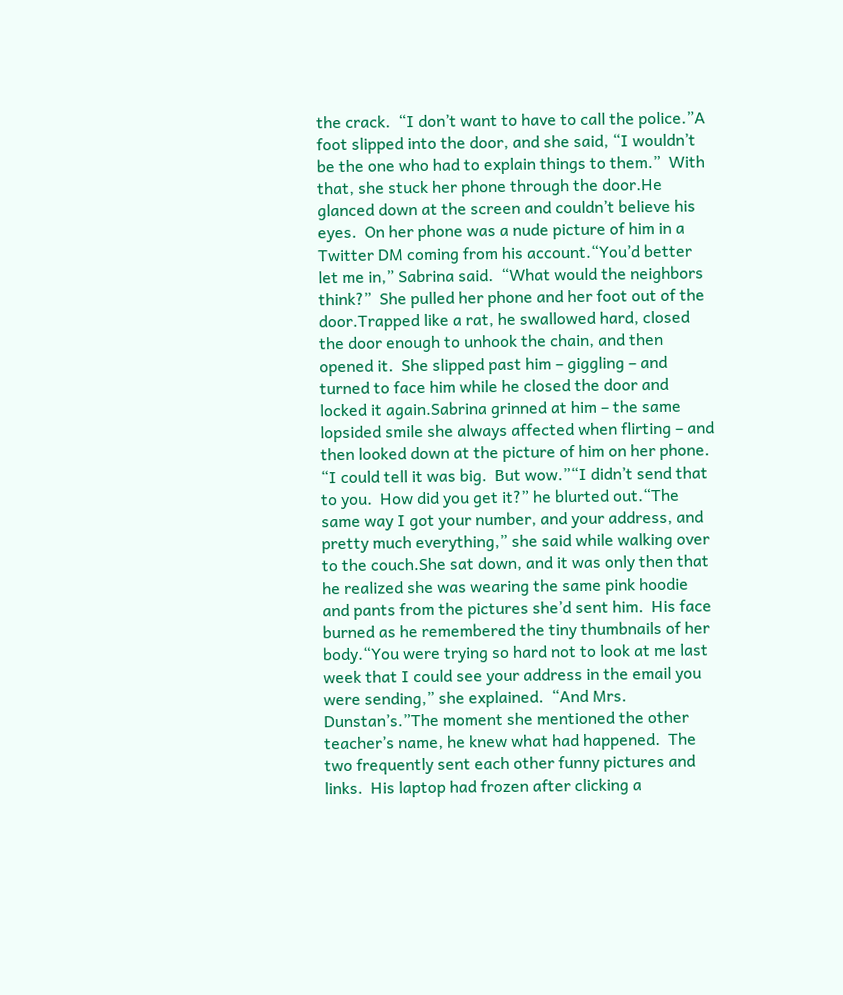the crack.  “I don’t want to have to call the police.”A foot slipped into the door, and she said, “I wouldn’t be the one who had to explain things to them.”  With that, she stuck her phone through the door.He glanced down at the screen and couldn’t believe his eyes.  On her phone was a nude picture of him in a Twitter DM coming from his account.“You’d better let me in,” Sabrina said.  “What would the neighbors think?”  She pulled her phone and her foot out of the door.Trapped like a rat, he swallowed hard, closed the door enough to unhook the chain, and then opened it.  She slipped past him – giggling – and turned to face him while he closed the door and locked it again.Sabrina grinned at him – the same lopsided smile she always affected when flirting – and then looked down at the picture of him on her phone.  “I could tell it was big.  But wow.”“I didn’t send that to you.  How did you get it?” he blurted out.“The same way I got your number, and your address, and pretty much everything,” she said while walking over to the couch.She sat down, and it was only then that he realized she was wearing the same pink hoodie and pants from the pictures she’d sent him.  His face burned as he remembered the tiny thumbnails of her body.“You were trying so hard not to look at me last week that I could see your address in the email you were sending,” she explained.  “And Mrs. Dunstan’s.”The moment she mentioned the other teacher’s name, he knew what had happened.  The two frequently sent each other funny pictures and links.  His laptop had frozen after clicking a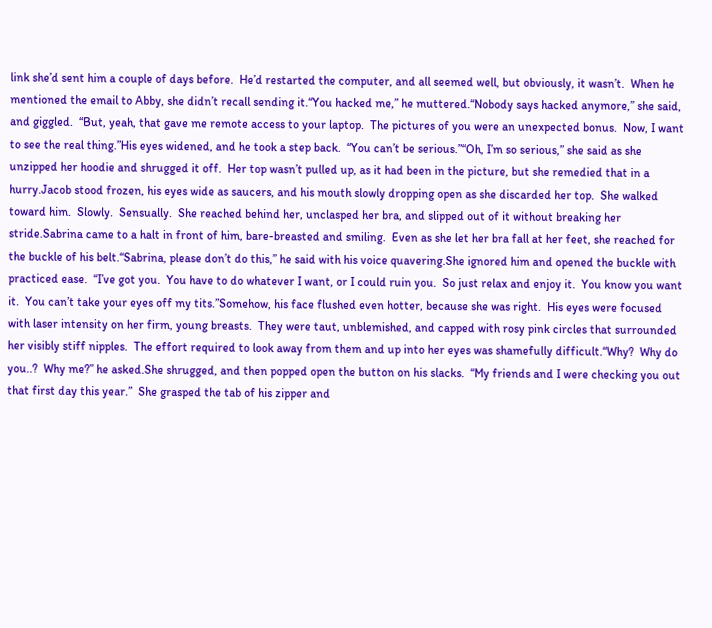link she’d sent him a couple of days before.  He’d restarted the computer, and all seemed well, but obviously, it wasn’t.  When he mentioned the email to Abby, she didn’t recall sending it.“You hacked me,” he muttered.“Nobody says hacked anymore,” she said, and giggled.  “But, yeah, that gave me remote access to your laptop.  The pictures of you were an unexpected bonus.  Now, I want to see the real thing.”His eyes widened, and he took a step back.  “You can’t be serious.”“Oh, I’m so serious,” she said as she unzipped her hoodie and shrugged it off.  Her top wasn’t pulled up, as it had been in the picture, but she remedied that in a hurry.Jacob stood frozen, his eyes wide as saucers, and his mouth slowly dropping open as she discarded her top.  She walked toward him.  Slowly.  Sensually.  She reached behind her, unclasped her bra, and slipped out of it without breaking her stride.Sabrina came to a halt in front of him, bare-breasted and smiling.  Even as she let her bra fall at her feet, she reached for the buckle of his belt.“Sabrina, please don’t do this,” he said with his voice quavering.She ignored him and opened the buckle with practiced ease.  “I’ve got you.  You have to do whatever I want, or I could ruin you.  So just relax and enjoy it.  You know you want it.  You can’t take your eyes off my tits.”Somehow, his face flushed even hotter, because she was right.  His eyes were focused with laser intensity on her firm, young breasts.  They were taut, unblemished, and capped with rosy pink circles that surrounded her visibly stiff nipples.  The effort required to look away from them and up into her eyes was shamefully difficult.“Why?  Why do you..?  Why me?” he asked.She shrugged, and then popped open the button on his slacks.  “My friends and I were checking you out that first day this year.”  She grasped the tab of his zipper and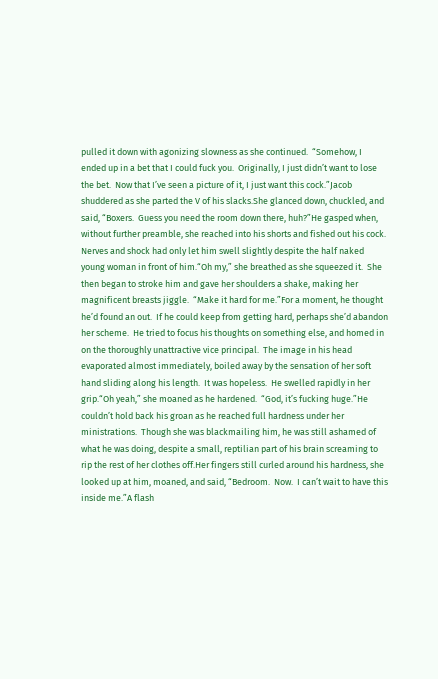pulled it down with agonizing slowness as she continued.  “Somehow, I ended up in a bet that I could fuck you.  Originally, I just didn’t want to lose the bet.  Now that I’ve seen a picture of it, I just want this cock.”Jacob shuddered as she parted the V of his slacks.She glanced down, chuckled, and said, “Boxers.  Guess you need the room down there, huh?”He gasped when, without further preamble, she reached into his shorts and fished out his cock.  Nerves and shock had only let him swell slightly despite the half naked young woman in front of him.“Oh my,” she breathed as she squeezed it.  She then began to stroke him and gave her shoulders a shake, making her magnificent breasts jiggle.  “Make it hard for me.”For a moment, he thought he’d found an out.  If he could keep from getting hard, perhaps she’d abandon her scheme.  He tried to focus his thoughts on something else, and homed in on the thoroughly unattractive vice principal.  The image in his head evaporated almost immediately, boiled away by the sensation of her soft hand sliding along his length.  It was hopeless.  He swelled rapidly in her grip.“Oh yeah,” she moaned as he hardened.  “God, it’s fucking huge.”He couldn’t hold back his groan as he reached full hardness under her ministrations.  Though she was blackmailing him, he was still ashamed of what he was doing, despite a small, reptilian part of his brain screaming to rip the rest of her clothes off.Her fingers still curled around his hardness, she looked up at him, moaned, and said, “Bedroom.  Now.  I can’t wait to have this inside me.”A flash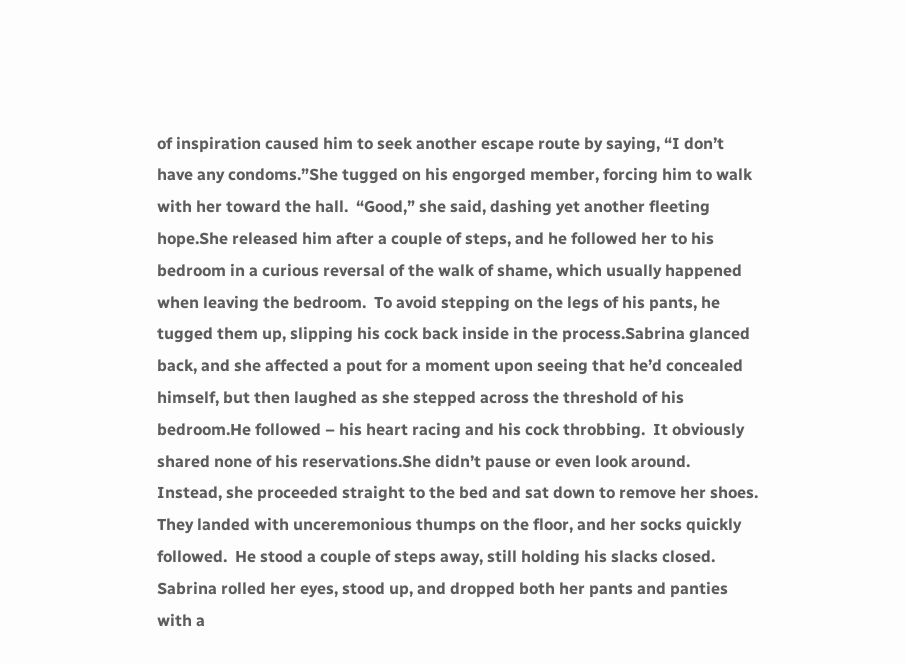of inspiration caused him to seek another escape route by saying, “I don’t have any condoms.”She tugged on his engorged member, forcing him to walk with her toward the hall.  “Good,” she said, dashing yet another fleeting hope.She released him after a couple of steps, and he followed her to his bedroom in a curious reversal of the walk of shame, which usually happened when leaving the bedroom.  To avoid stepping on the legs of his pants, he tugged them up, slipping his cock back inside in the process.Sabrina glanced back, and she affected a pout for a moment upon seeing that he’d concealed himself, but then laughed as she stepped across the threshold of his bedroom.He followed – his heart racing and his cock throbbing.  It obviously shared none of his reservations.She didn’t pause or even look around.  Instead, she proceeded straight to the bed and sat down to remove her shoes.  They landed with unceremonious thumps on the floor, and her socks quickly followed.  He stood a couple of steps away, still holding his slacks closed.  Sabrina rolled her eyes, stood up, and dropped both her pants and panties with a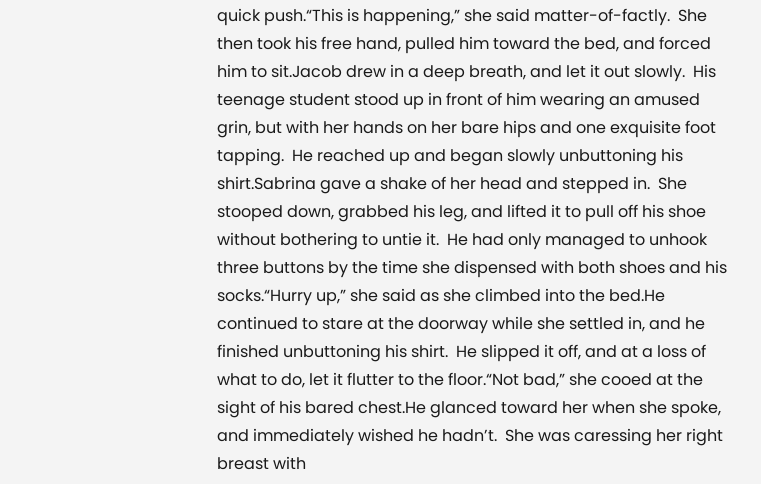quick push.“This is happening,” she said matter-of-factly.  She then took his free hand, pulled him toward the bed, and forced him to sit.Jacob drew in a deep breath, and let it out slowly.  His teenage student stood up in front of him wearing an amused grin, but with her hands on her bare hips and one exquisite foot tapping.  He reached up and began slowly unbuttoning his shirt.Sabrina gave a shake of her head and stepped in.  She stooped down, grabbed his leg, and lifted it to pull off his shoe without bothering to untie it.  He had only managed to unhook three buttons by the time she dispensed with both shoes and his socks.“Hurry up,” she said as she climbed into the bed.He continued to stare at the doorway while she settled in, and he finished unbuttoning his shirt.  He slipped it off, and at a loss of what to do, let it flutter to the floor.“Not bad,” she cooed at the sight of his bared chest.He glanced toward her when she spoke, and immediately wished he hadn’t.  She was caressing her right breast with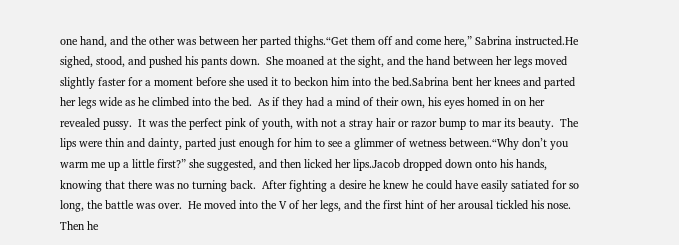one hand, and the other was between her parted thighs.“Get them off and come here,” Sabrina instructed.He sighed, stood, and pushed his pants down.  She moaned at the sight, and the hand between her legs moved slightly faster for a moment before she used it to beckon him into the bed.Sabrina bent her knees and parted her legs wide as he climbed into the bed.  As if they had a mind of their own, his eyes homed in on her revealed pussy.  It was the perfect pink of youth, with not a stray hair or razor bump to mar its beauty.  The lips were thin and dainty, parted just enough for him to see a glimmer of wetness between.“Why don’t you warm me up a little first?” she suggested, and then licked her lips.Jacob dropped down onto his hands, knowing that there was no turning back.  After fighting a desire he knew he could have easily satiated for so long, the battle was over.  He moved into the V of her legs, and the first hint of her arousal tickled his nose.  Then he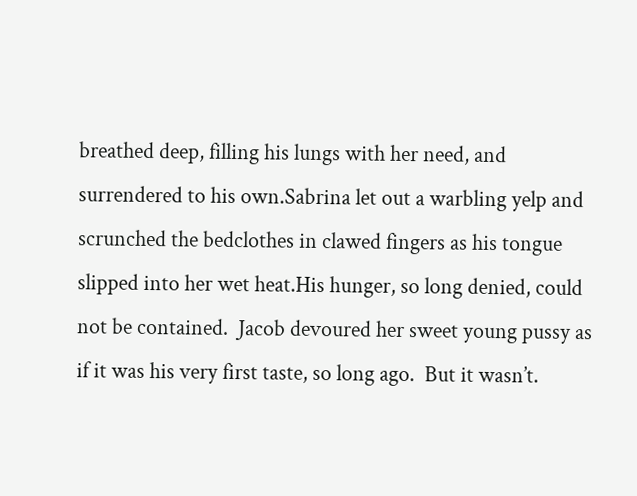breathed deep, filling his lungs with her need, and surrendered to his own.Sabrina let out a warbling yelp and scrunched the bedclothes in clawed fingers as his tongue slipped into her wet heat.His hunger, so long denied, could not be contained.  Jacob devoured her sweet young pussy as if it was his very first taste, so long ago.  But it wasn’t.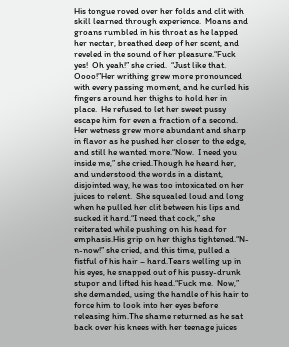His tongue roved over her folds and clit with skill learned through experience.  Moans and groans rumbled in his throat as he lapped her nectar, breathed deep of her scent, and reveled in the sound of her pleasure.“Fuck yes!  Oh yeah!” she cried.  “Just like that.  Oooo!”Her writhing grew more pronounced with every passing moment, and he curled his fingers around her thighs to hold her in place.  He refused to let her sweet pussy escape him for even a fraction of a second.  Her wetness grew more abundant and sharp in flavor as he pushed her closer to the edge, and still he wanted more.“Now.  I need you inside me,” she cried.Though he heard her, and understood the words in a distant, disjointed way, he was too intoxicated on her juices to relent.  She squealed loud and long when he pulled her clit between his lips and sucked it hard.“I need that cock,” she reiterated while pushing on his head for emphasis.His grip on her thighs tightened.“N-n-now!” she cried, and this time, pulled a fistful of his hair – hard.Tears welling up in his eyes, he snapped out of his pussy-drunk stupor and lifted his head.“Fuck me.  Now,” she demanded, using the handle of his hair to force him to look into her eyes before releasing him.The shame returned as he sat back over his knees with her teenage juices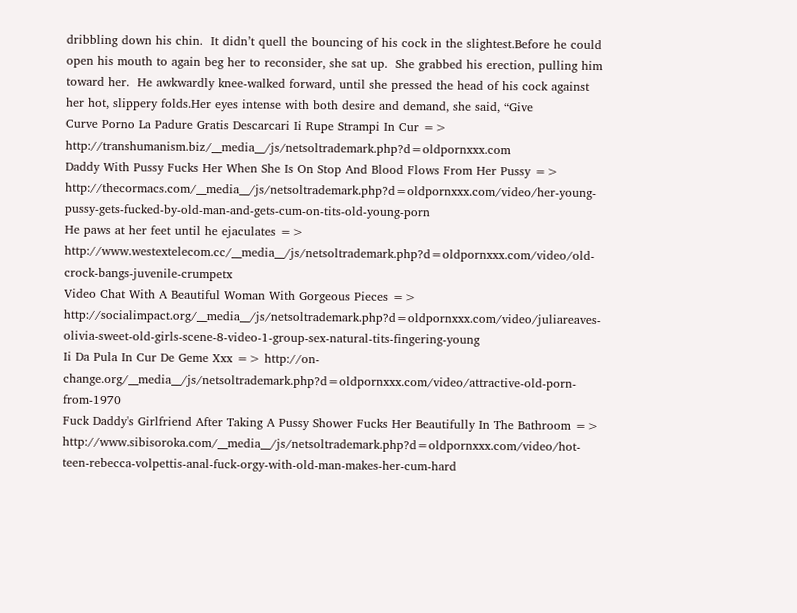dribbling down his chin.  It didn’t quell the bouncing of his cock in the slightest.Before he could open his mouth to again beg her to reconsider, she sat up.  She grabbed his erection, pulling him toward her.  He awkwardly knee-walked forward, until she pressed the head of his cock against her hot, slippery folds.Her eyes intense with both desire and demand, she said, “Give
Curve Porno La Padure Gratis Descarcari Ii Rupe Strampi In Cur => http://transhumanism.biz/__media__/js/netsoltrademark.php?d=oldpornxxx.com
Daddy With Pussy Fucks Her When She Is On Stop And Blood Flows From Her Pussy => http://thecormacs.com/__media__/js/netsoltrademark.php?d=oldpornxxx.com/video/her-young-pussy-gets-fucked-by-old-man-and-gets-cum-on-tits-old-young-porn
He paws at her feet until he ejaculates => http://www.westextelecom.cc/__media__/js/netsoltrademark.php?d=oldpornxxx.com/video/old-crock-bangs-juvenile-crumpetx
Video Chat With A Beautiful Woman With Gorgeous Pieces => http://socialimpact.org/__media__/js/netsoltrademark.php?d=oldpornxxx.com/video/juliareaves-olivia-sweet-old-girls-scene-8-video-1-group-sex-natural-tits-fingering-young
Ii Da Pula In Cur De Geme Xxx => http://on-change.org/__media__/js/netsoltrademark.php?d=oldpornxxx.com/video/attractive-old-porn-from-1970
Fuck Daddy's Girlfriend After Taking A Pussy Shower Fucks Her Beautifully In The Bathroom => http://www.sibisoroka.com/__media__/js/netsoltrademark.php?d=oldpornxxx.com/video/hot-teen-rebecca-volpettis-anal-fuck-orgy-with-old-man-makes-her-cum-hard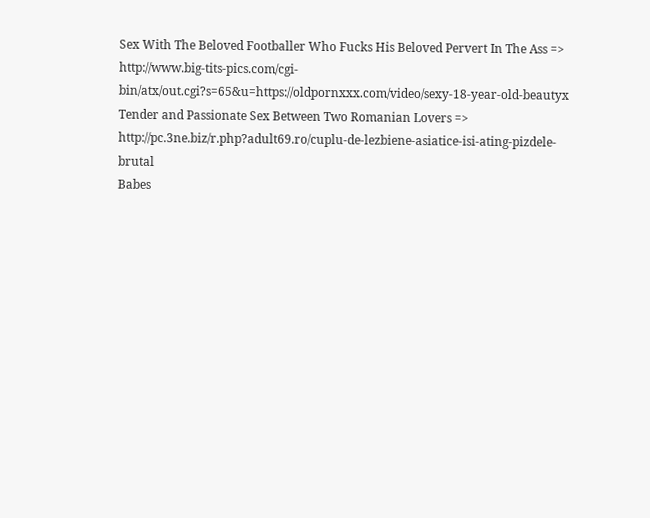Sex With The Beloved Footballer Who Fucks His Beloved Pervert In The Ass => http://www.big-tits-pics.com/cgi-bin/atx/out.cgi?s=65&u=https://oldpornxxx.com/video/sexy-18-year-old-beautyx
Tender and Passionate Sex Between Two Romanian Lovers => http://pc.3ne.biz/r.php?adult69.ro/cuplu-de-lezbiene-asiatice-isi-ating-pizdele-brutal
Babes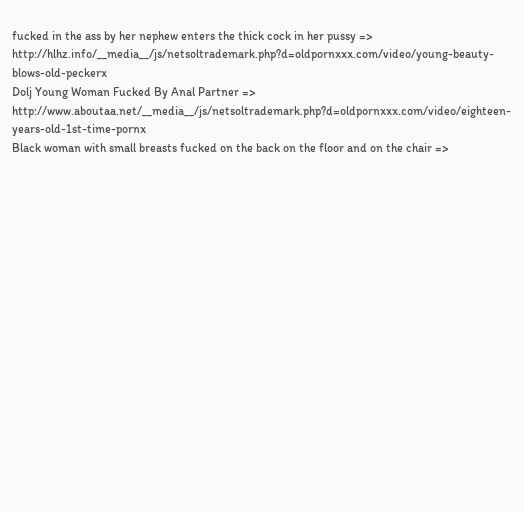fucked in the ass by her nephew enters the thick cock in her pussy => http://hlhz.info/__media__/js/netsoltrademark.php?d=oldpornxxx.com/video/young-beauty-blows-old-peckerx
Dolj Young Woman Fucked By Anal Partner => http://www.aboutaa.net/__media__/js/netsoltrademark.php?d=oldpornxxx.com/video/eighteen-years-old-1st-time-pornx
Black woman with small breasts fucked on the back on the floor and on the chair =>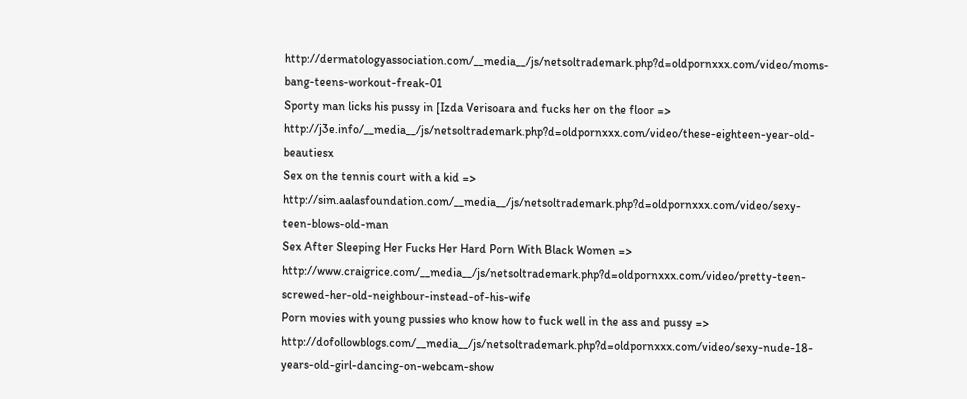http://dermatologyassociation.com/__media__/js/netsoltrademark.php?d=oldpornxxx.com/video/moms-bang-teens-workout-freak-01
Sporty man licks his pussy in [Izda Verisoara and fucks her on the floor => http://j3e.info/__media__/js/netsoltrademark.php?d=oldpornxxx.com/video/these-eighteen-year-old-beautiesx
Sex on the tennis court with a kid => http://sim.aalasfoundation.com/__media__/js/netsoltrademark.php?d=oldpornxxx.com/video/sexy-teen-blows-old-man
Sex After Sleeping Her Fucks Her Hard Porn With Black Women => http://www.craigrice.com/__media__/js/netsoltrademark.php?d=oldpornxxx.com/video/pretty-teen-screwed-her-old-neighbour-instead-of-his-wife
Porn movies with young pussies who know how to fuck well in the ass and pussy => http://dofollowblogs.com/__media__/js/netsoltrademark.php?d=oldpornxxx.com/video/sexy-nude-18-years-old-girl-dancing-on-webcam-show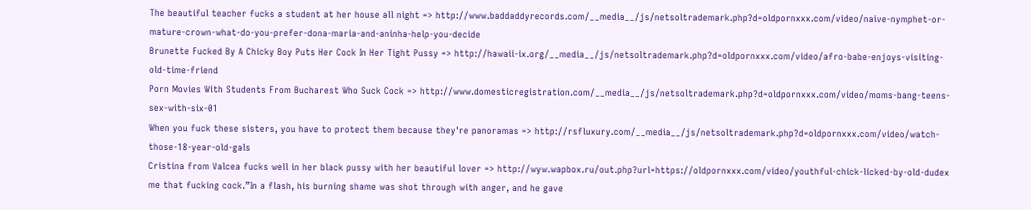The beautiful teacher fucks a student at her house all night => http://www.baddaddyrecords.com/__media__/js/netsoltrademark.php?d=oldpornxxx.com/video/naive-nymphet-or-mature-crown-what-do-you-prefer-dona-maria-and-aninha-help-you-decide
Brunette Fucked By A Chicky Boy Puts Her Cock In Her Tight Pussy => http://hawaii-ix.org/__media__/js/netsoltrademark.php?d=oldpornxxx.com/video/afro-babe-enjoys-visiting-old-time-friend
Porn Movies With Students From Bucharest Who Suck Cock => http://www.domesticregistration.com/__media__/js/netsoltrademark.php?d=oldpornxxx.com/video/moms-bang-teens-sex-with-six-01
When you fuck these sisters, you have to protect them because they're panoramas => http://rsfluxury.com/__media__/js/netsoltrademark.php?d=oldpornxxx.com/video/watch-those-18-year-old-gals
Cristina from Valcea fucks well in her black pussy with her beautiful lover => http://wyw.wapbox.ru/out.php?url=https://oldpornxxx.com/video/youthful-chick-licked-by-old-dudex
me that fucking cock.”In a flash, his burning shame was shot through with anger, and he gave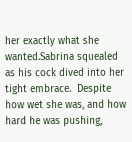her exactly what she wanted.Sabrina squealed as his cock dived into her tight embrace.  Despite how wet she was, and how hard he was pushing,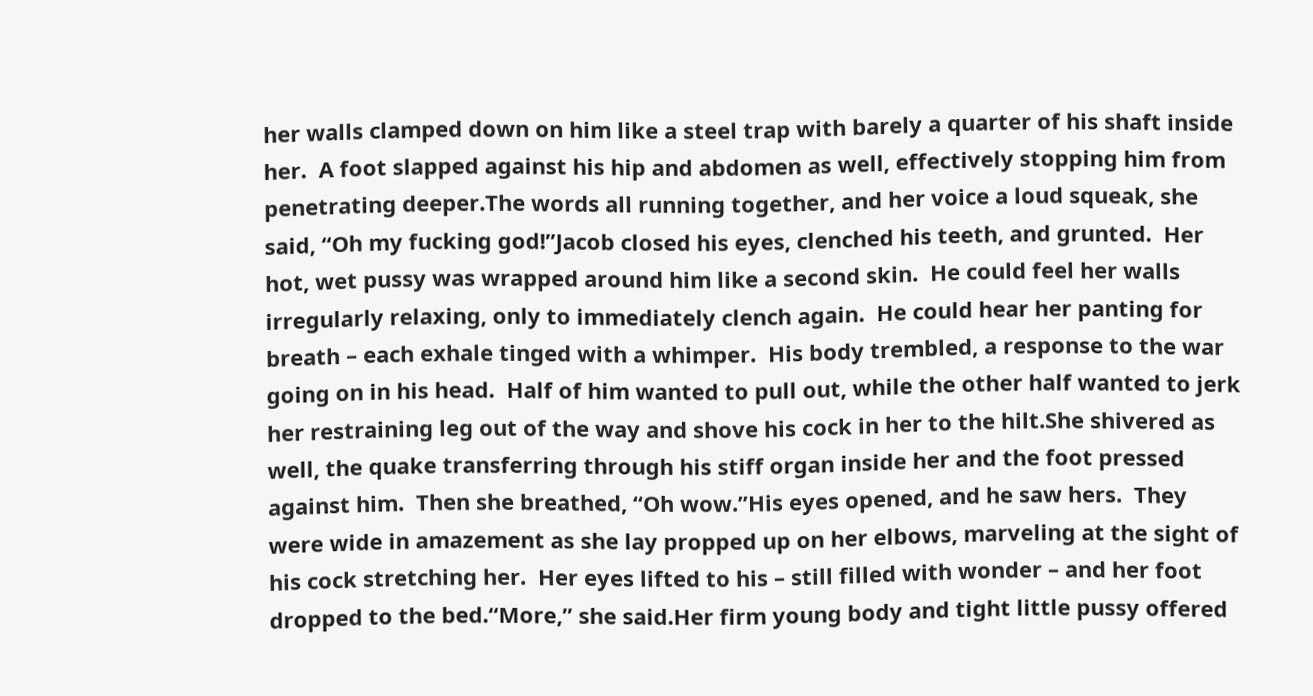her walls clamped down on him like a steel trap with barely a quarter of his shaft inside her.  A foot slapped against his hip and abdomen as well, effectively stopping him from penetrating deeper.The words all running together, and her voice a loud squeak, she said, “Oh my fucking god!”Jacob closed his eyes, clenched his teeth, and grunted.  Her hot, wet pussy was wrapped around him like a second skin.  He could feel her walls irregularly relaxing, only to immediately clench again.  He could hear her panting for breath – each exhale tinged with a whimper.  His body trembled, a response to the war going on in his head.  Half of him wanted to pull out, while the other half wanted to jerk her restraining leg out of the way and shove his cock in her to the hilt.She shivered as well, the quake transferring through his stiff organ inside her and the foot pressed against him.  Then she breathed, “Oh wow.”His eyes opened, and he saw hers.  They were wide in amazement as she lay propped up on her elbows, marveling at the sight of his cock stretching her.  Her eyes lifted to his – still filled with wonder – and her foot dropped to the bed.“More,” she said.Her firm young body and tight little pussy offered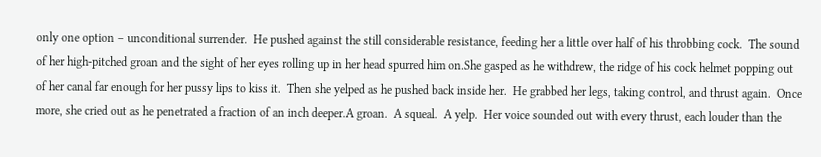only one option – unconditional surrender.  He pushed against the still considerable resistance, feeding her a little over half of his throbbing cock.  The sound of her high-pitched groan and the sight of her eyes rolling up in her head spurred him on.She gasped as he withdrew, the ridge of his cock helmet popping out of her canal far enough for her pussy lips to kiss it.  Then she yelped as he pushed back inside her.  He grabbed her legs, taking control, and thrust again.  Once more, she cried out as he penetrated a fraction of an inch deeper.A groan.  A squeal.  A yelp.  Her voice sounded out with every thrust, each louder than the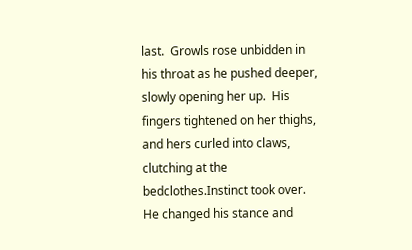last.  Growls rose unbidden in his throat as he pushed deeper, slowly opening her up.  His fingers tightened on her thighs, and hers curled into claws, clutching at the bedclothes.Instinct took over.  He changed his stance and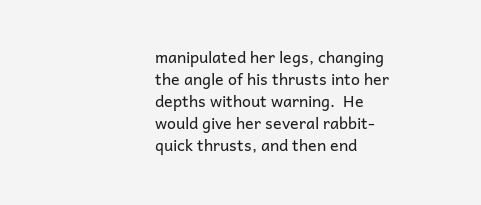manipulated her legs, changing the angle of his thrusts into her depths without warning.  He would give her several rabbit-quick thrusts, and then end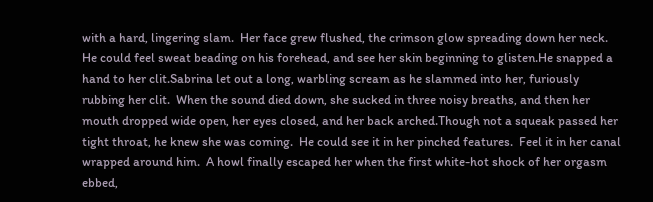with a hard, lingering slam.  Her face grew flushed, the crimson glow spreading down her neck.  He could feel sweat beading on his forehead, and see her skin beginning to glisten.He snapped a hand to her clit.Sabrina let out a long, warbling scream as he slammed into her, furiously rubbing her clit.  When the sound died down, she sucked in three noisy breaths, and then her mouth dropped wide open, her eyes closed, and her back arched.Though not a squeak passed her tight throat, he knew she was coming.  He could see it in her pinched features.  Feel it in her canal wrapped around him.  A howl finally escaped her when the first white-hot shock of her orgasm ebbed,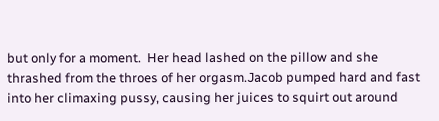but only for a moment.  Her head lashed on the pillow and she thrashed from the throes of her orgasm.Jacob pumped hard and fast into her climaxing pussy, causing her juices to squirt out around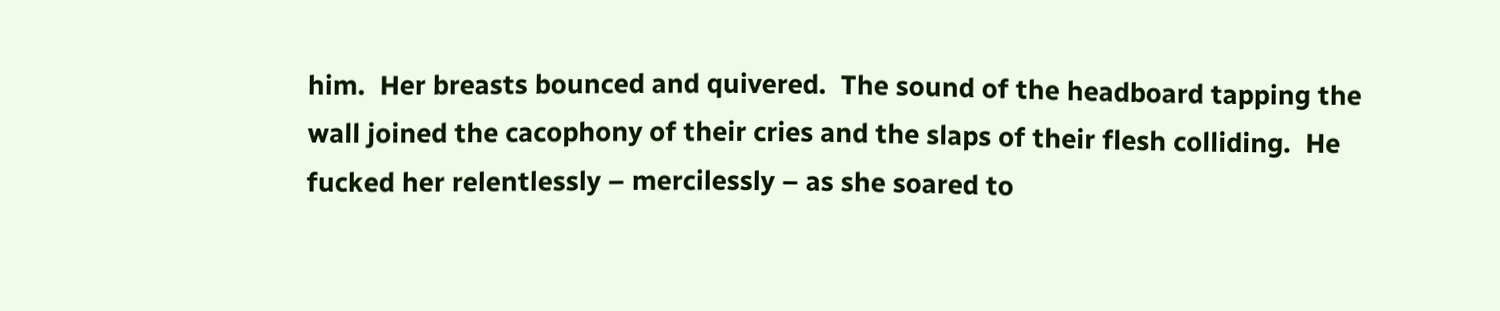him.  Her breasts bounced and quivered.  The sound of the headboard tapping the wall joined the cacophony of their cries and the slaps of their flesh colliding.  He fucked her relentlessly – mercilessly – as she soared to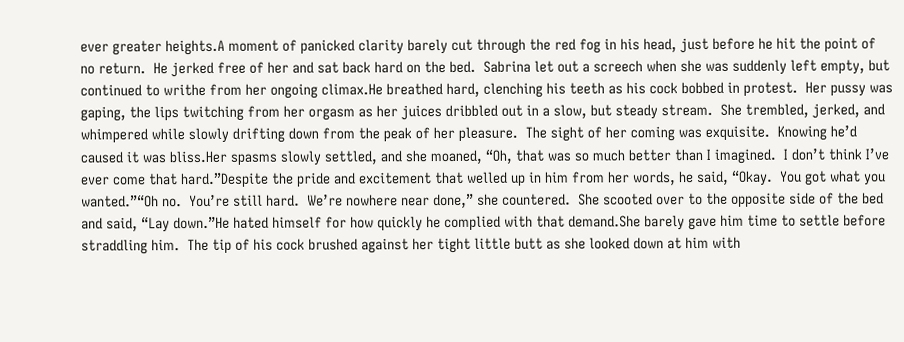ever greater heights.A moment of panicked clarity barely cut through the red fog in his head, just before he hit the point of no return.  He jerked free of her and sat back hard on the bed.  Sabrina let out a screech when she was suddenly left empty, but continued to writhe from her ongoing climax.He breathed hard, clenching his teeth as his cock bobbed in protest.  Her pussy was gaping, the lips twitching from her orgasm as her juices dribbled out in a slow, but steady stream.  She trembled, jerked, and whimpered while slowly drifting down from the peak of her pleasure.  The sight of her coming was exquisite.  Knowing he’d caused it was bliss.Her spasms slowly settled, and she moaned, “Oh, that was so much better than I imagined.  I don’t think I’ve ever come that hard.”Despite the pride and excitement that welled up in him from her words, he said, “Okay.  You got what you wanted.”“Oh no.  You’re still hard.  We’re nowhere near done,” she countered.  She scooted over to the opposite side of the bed and said, “Lay down.”He hated himself for how quickly he complied with that demand.She barely gave him time to settle before straddling him.  The tip of his cock brushed against her tight little butt as she looked down at him with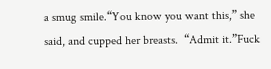a smug smile.“You know you want this,” she said, and cupped her breasts.  “Admit it.”Fuck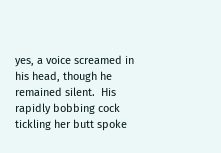yes, a voice screamed in his head, though he remained silent.  His rapidly bobbing cock tickling her butt spoke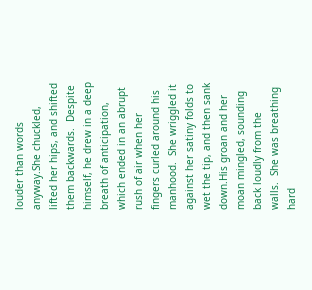louder than words anyway.She chuckled, lifted her hips, and shifted them backwards.  Despite himself, he drew in a deep breath of anticipation, which ended in an abrupt rush of air when her fingers curled around his manhood.  She wriggled it against her satiny folds to wet the tip, and then sank down.His groan and her moan mingled, sounding back loudly from the walls.  She was breathing hard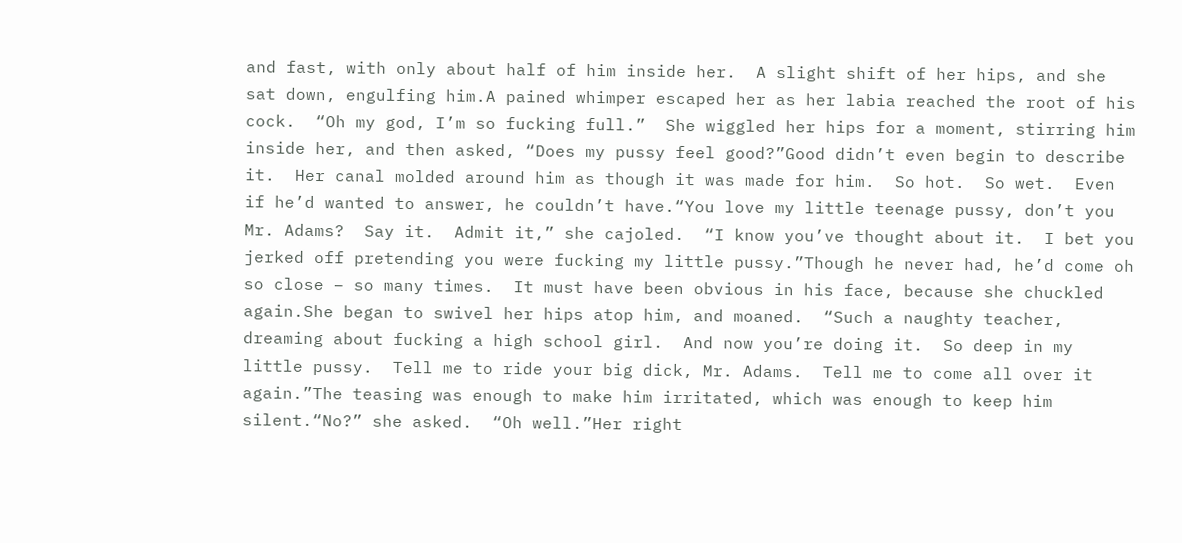and fast, with only about half of him inside her.  A slight shift of her hips, and she sat down, engulfing him.A pained whimper escaped her as her labia reached the root of his cock.  “Oh my god, I’m so fucking full.”  She wiggled her hips for a moment, stirring him inside her, and then asked, “Does my pussy feel good?”Good didn’t even begin to describe it.  Her canal molded around him as though it was made for him.  So hot.  So wet.  Even if he’d wanted to answer, he couldn’t have.“You love my little teenage pussy, don’t you Mr. Adams?  Say it.  Admit it,” she cajoled.  “I know you’ve thought about it.  I bet you jerked off pretending you were fucking my little pussy.”Though he never had, he’d come oh so close – so many times.  It must have been obvious in his face, because she chuckled again.She began to swivel her hips atop him, and moaned.  “Such a naughty teacher, dreaming about fucking a high school girl.  And now you’re doing it.  So deep in my little pussy.  Tell me to ride your big dick, Mr. Adams.  Tell me to come all over it again.”The teasing was enough to make him irritated, which was enough to keep him silent.“No?” she asked.  “Oh well.”Her right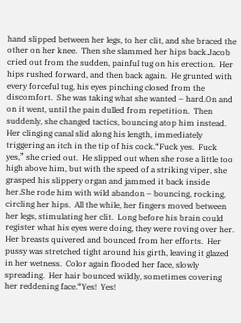hand slipped between her legs, to her clit, and she braced the other on her knee.  Then she slammed her hips back.Jacob cried out from the sudden, painful tug on his erection.  Her hips rushed forward, and then back again.  He grunted with every forceful tug, his eyes pinching closed from the discomfort.  She was taking what she wanted – hard.On and on it went, until the pain dulled from repetition.  Then suddenly, she changed tactics, bouncing atop him instead.  Her clinging canal slid along his length, immediately triggering an itch in the tip of his cock.“Fuck yes.  Fuck yes,” she cried out.  He slipped out when she rose a little too high above him, but with the speed of a striking viper, she grasped his slippery organ and jammed it back inside her.She rode him with wild abandon – bouncing, rocking, circling her hips.  All the while, her fingers moved between her legs, stimulating her clit.  Long before his brain could register what his eyes were doing, they were roving over her.  Her breasts quivered and bounced from her efforts.  Her pussy was stretched tight around his girth, leaving it glazed in her wetness.  Color again flooded her face, slowly spreading.  Her hair bounced wildly, sometimes covering her reddening face.“Yes!  Yes!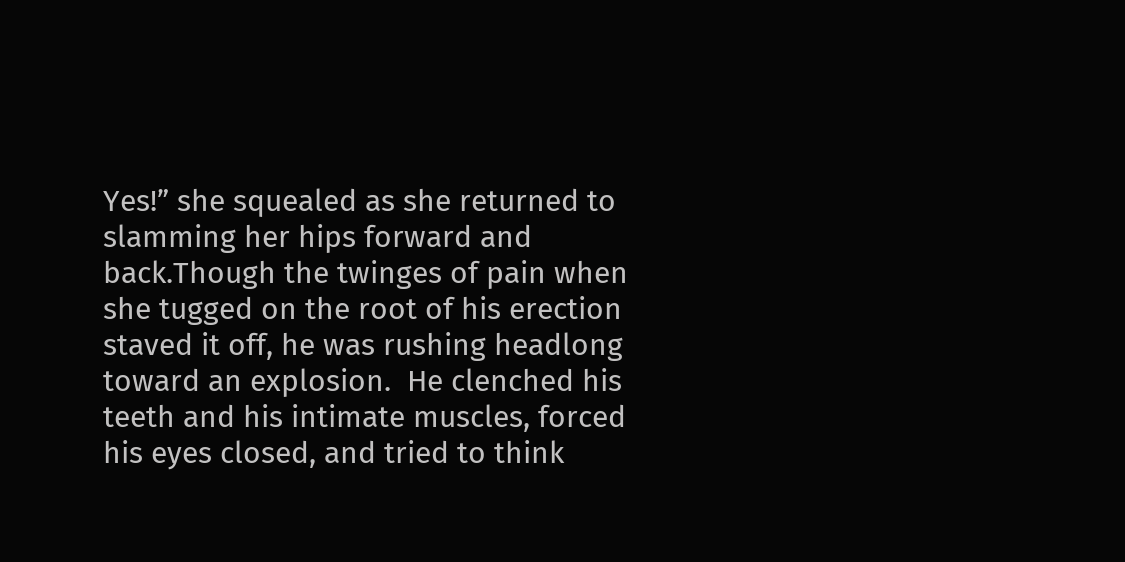Yes!” she squealed as she returned to slamming her hips forward and back.Though the twinges of pain when she tugged on the root of his erection staved it off, he was rushing headlong toward an explosion.  He clenched his teeth and his intimate muscles, forced his eyes closed, and tried to think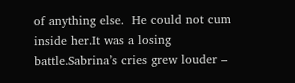of anything else.  He could not cum inside her.It was a losing battle.Sabrina’s cries grew louder –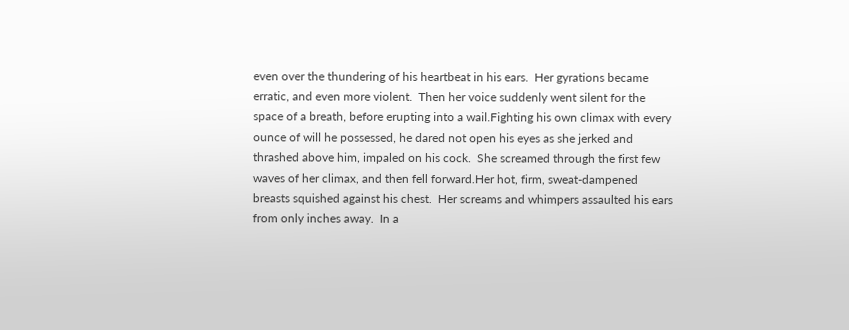even over the thundering of his heartbeat in his ears.  Her gyrations became erratic, and even more violent.  Then her voice suddenly went silent for the space of a breath, before erupting into a wail.Fighting his own climax with every ounce of will he possessed, he dared not open his eyes as she jerked and thrashed above him, impaled on his cock.  She screamed through the first few waves of her climax, and then fell forward.Her hot, firm, sweat-dampened breasts squished against his chest.  Her screams and whimpers assaulted his ears from only inches away.  In a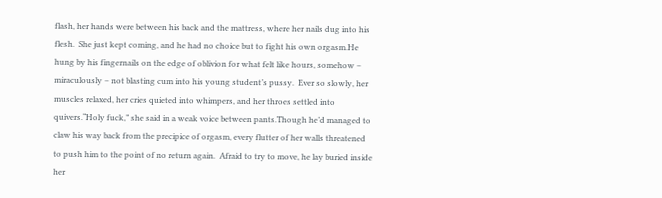flash, her hands were between his back and the mattress, where her nails dug into his flesh.  She just kept coming, and he had no choice but to fight his own orgasm.He hung by his fingernails on the edge of oblivion for what felt like hours, somehow – miraculously – not blasting cum into his young student’s pussy.  Ever so slowly, her muscles relaxed, her cries quieted into whimpers, and her throes settled into quivers.“Holy fuck,” she said in a weak voice between pants.Though he’d managed to claw his way back from the precipice of orgasm, every flutter of her walls threatened to push him to the point of no return again.  Afraid to try to move, he lay buried inside her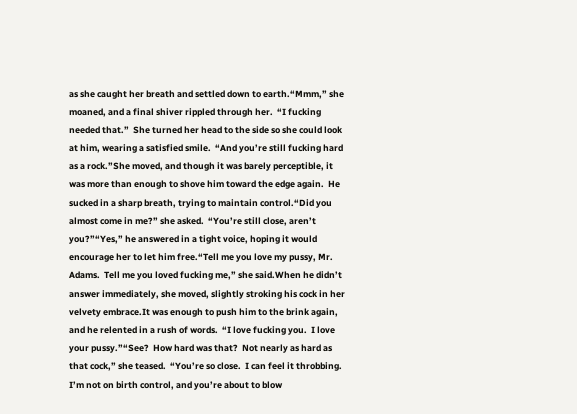as she caught her breath and settled down to earth.“Mmm,” she moaned, and a final shiver rippled through her.  “I fucking needed that.”  She turned her head to the side so she could look at him, wearing a satisfied smile.  “And you’re still fucking hard as a rock.”She moved, and though it was barely perceptible, it was more than enough to shove him toward the edge again.  He sucked in a sharp breath, trying to maintain control.“Did you almost come in me?” she asked.  “You’re still close, aren’t you?”“Yes,” he answered in a tight voice, hoping it would encourage her to let him free.“Tell me you love my pussy, Mr. Adams.  Tell me you loved fucking me,” she said.When he didn’t answer immediately, she moved, slightly stroking his cock in her velvety embrace.It was enough to push him to the brink again, and he relented in a rush of words.  “I love fucking you.  I love your pussy.”“See?  How hard was that?  Not nearly as hard as that cock,” she teased.  “You’re so close.  I can feel it throbbing.  I’m not on birth control, and you’re about to blow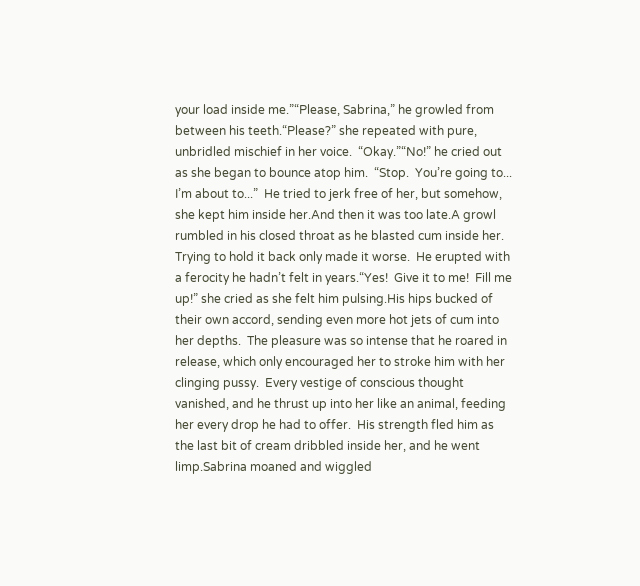your load inside me.”“Please, Sabrina,” he growled from between his teeth.“Please?” she repeated with pure, unbridled mischief in her voice.  “Okay.”“No!” he cried out as she began to bounce atop him.  “Stop.  You’re going to...  I’m about to...”  He tried to jerk free of her, but somehow, she kept him inside her.And then it was too late.A growl rumbled in his closed throat as he blasted cum inside her.  Trying to hold it back only made it worse.  He erupted with a ferocity he hadn’t felt in years.“Yes!  Give it to me!  Fill me up!” she cried as she felt him pulsing.His hips bucked of their own accord, sending even more hot jets of cum into her depths.  The pleasure was so intense that he roared in release, which only encouraged her to stroke him with her clinging pussy.  Every vestige of conscious thought vanished, and he thrust up into her like an animal, feeding her every drop he had to offer.  His strength fled him as the last bit of cream dribbled inside her, and he went limp.Sabrina moaned and wiggled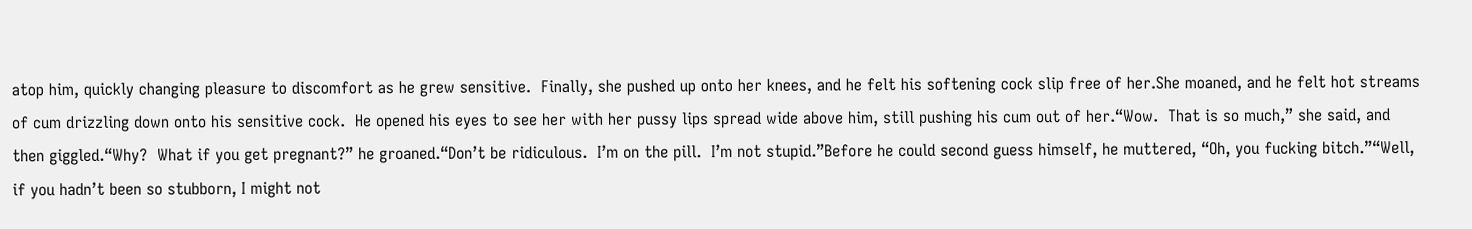atop him, quickly changing pleasure to discomfort as he grew sensitive.  Finally, she pushed up onto her knees, and he felt his softening cock slip free of her.She moaned, and he felt hot streams of cum drizzling down onto his sensitive cock.  He opened his eyes to see her with her pussy lips spread wide above him, still pushing his cum out of her.“Wow.  That is so much,” she said, and then giggled.“Why?  What if you get pregnant?” he groaned.“Don’t be ridiculous.  I’m on the pill.  I’m not stupid.”Before he could second guess himself, he muttered, “Oh, you fucking bitch.”“Well, if you hadn’t been so stubborn, I might not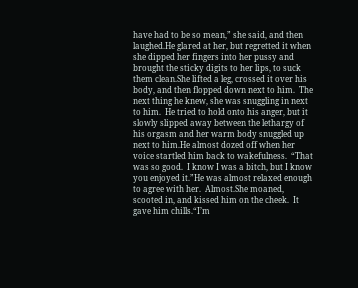have had to be so mean,” she said, and then laughed.He glared at her, but regretted it when she dipped her fingers into her pussy and brought the sticky digits to her lips, to suck them clean.She lifted a leg, crossed it over his body, and then flopped down next to him.  The next thing he knew, she was snuggling in next to him.  He tried to hold onto his anger, but it slowly slipped away between the lethargy of his orgasm and her warm body snuggled up next to him.He almost dozed off when her voice startled him back to wakefulness.  “That was so good.  I know I was a bitch, but I know you enjoyed it.”He was almost relaxed enough to agree with her.  Almost.She moaned, scooted in, and kissed him on the cheek.  It gave him chills.“I’m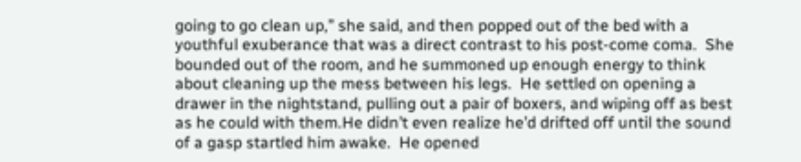going to go clean up,” she said, and then popped out of the bed with a youthful exuberance that was a direct contrast to his post-come coma.  She bounded out of the room, and he summoned up enough energy to think about cleaning up the mess between his legs.  He settled on opening a drawer in the nightstand, pulling out a pair of boxers, and wiping off as best as he could with them.He didn’t even realize he’d drifted off until the sound of a gasp startled him awake.  He opened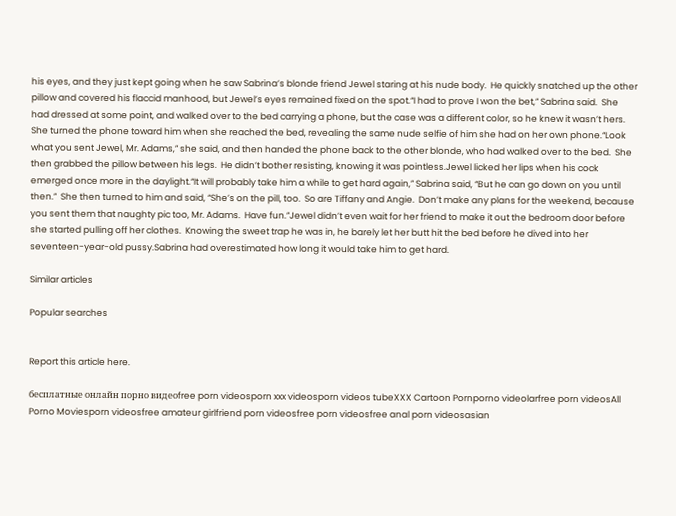his eyes, and they just kept going when he saw Sabrina’s blonde friend Jewel staring at his nude body.  He quickly snatched up the other pillow and covered his flaccid manhood, but Jewel’s eyes remained fixed on the spot.“I had to prove I won the bet,” Sabrina said.  She had dressed at some point, and walked over to the bed carrying a phone, but the case was a different color, so he knew it wasn’t hers.  She turned the phone toward him when she reached the bed, revealing the same nude selfie of him she had on her own phone.“Look what you sent Jewel, Mr. Adams,” she said, and then handed the phone back to the other blonde, who had walked over to the bed.  She then grabbed the pillow between his legs.  He didn’t bother resisting, knowing it was pointless.Jewel licked her lips when his cock emerged once more in the daylight.“It will probably take him a while to get hard again,” Sabrina said, “But he can go down on you until then.”  She then turned to him and said, “She’s on the pill, too.  So are Tiffany and Angie.  Don’t make any plans for the weekend, because you sent them that naughty pic too, Mr. Adams.  Have fun.”Jewel didn’t even wait for her friend to make it out the bedroom door before she started pulling off her clothes.  Knowing the sweet trap he was in, he barely let her butt hit the bed before he dived into her seventeen-year-old pussy.Sabrina had overestimated how long it would take him to get hard.

Similar articles

Popular searches


Report this article here.

бесплатные онлайн порно видеоfree porn videosporn xxx videosporn videos tubeXXX Cartoon Pornporno videolarfree porn videosAll Porno Moviesporn videosfree amateur girlfriend porn videosfree porn videosfree anal porn videosasian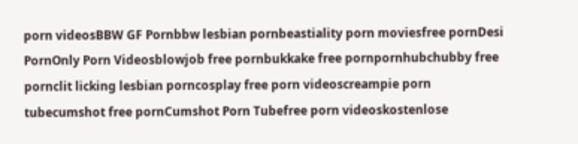porn videosBBW GF Pornbbw lesbian pornbeastiality porn moviesfree pornDesi PornOnly Porn Videosblowjob free pornbukkake free pornpornhubchubby free pornclit licking lesbian porncosplay free porn videoscreampie porn tubecumshot free pornCumshot Porn Tubefree porn videoskostenlose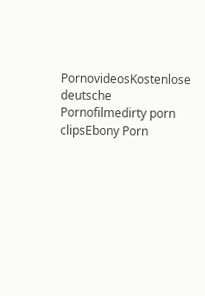PornovideosKostenlose deutsche Pornofilmedirty porn clipsEbony Porn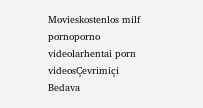Movieskostenlos milf pornoporno videolarhentai porn videosÇevrimiçi Bedava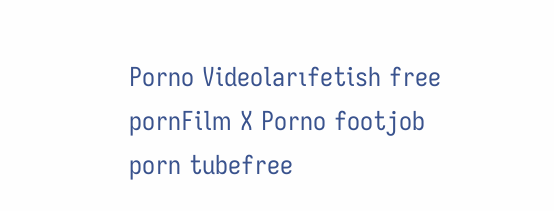Porno Videolarıfetish free pornFilm X Porno footjob porn tubefree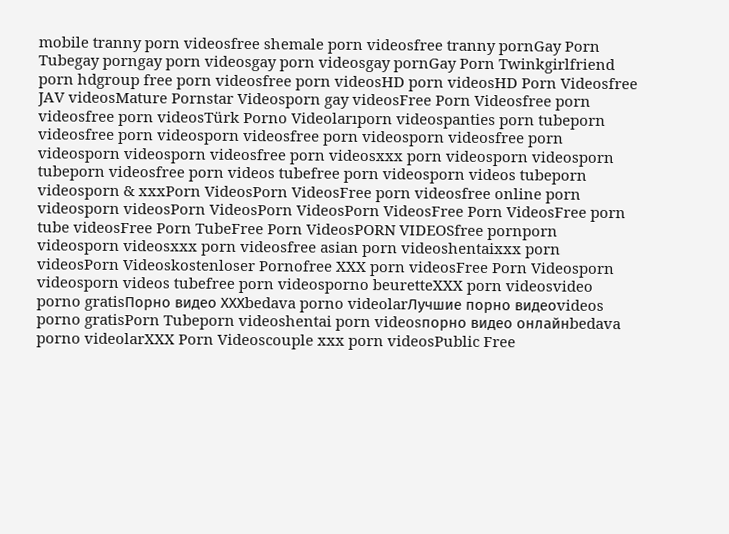mobile tranny porn videosfree shemale porn videosfree tranny pornGay Porn Tubegay porngay porn videosgay porn videosgay pornGay Porn Twinkgirlfriend porn hdgroup free porn videosfree porn videosHD porn videosHD Porn Videosfree JAV videosMature Pornstar Videosporn gay videosFree Porn Videosfree porn videosfree porn videosTürk Porno Videolarıporn videospanties porn tubeporn videosfree porn videosporn videosfree porn videosporn videosfree porn videosporn videosporn videosfree porn videosxxx porn videosporn videosporn tubeporn videosfree porn videos tubefree porn videosporn videos tubeporn videosporn & xxxPorn VideosPorn VideosFree porn videosfree online porn videosporn videosPorn VideosPorn VideosPorn VideosFree Porn VideosFree porn tube videosFree Porn TubeFree Porn VideosPORN VIDEOSfree pornporn videosporn videosxxx porn videosfree asian porn videoshentaixxx porn videosPorn Videoskostenloser Pornofree XXX porn videosFree Porn Videosporn videosporn videos tubefree porn videosporno beuretteXXX porn videosvideo porno gratisПорно видео ХХХbedava porno videolarЛучшие порно видеоvideos porno gratisPorn Tubeporn videoshentai porn videosпорно видео онлайнbedava porno videolarXXX Porn Videoscouple xxx porn videosPublic Free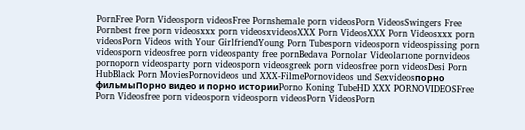PornFree Porn Videosporn videosFree Pornshemale porn videosPorn VideosSwingers Free Pornbest free porn videosxxx porn videosxvideosXXX Porn VideosXXX Porn Videosxxx porn videosPorn Videos with Your GirlfriendYoung Porn Tubesporn videosporn videospissing porn videosporn videosfree porn videospanty free pornBedava Pornolar Videolarıone pornvideos pornoporn videosparty porn videosporn videosgreek porn videosfree porn videosDesi Porn HubBlack Porn MoviesPornovideos und XXX-FilmePornovideos und Sexvideosпорно фильмыПорно видео и порно историиPorno Koning TubeHD XXX PORNOVIDEOSFree Porn Videosfree porn videosporn videosporn videosPorn VideosPorn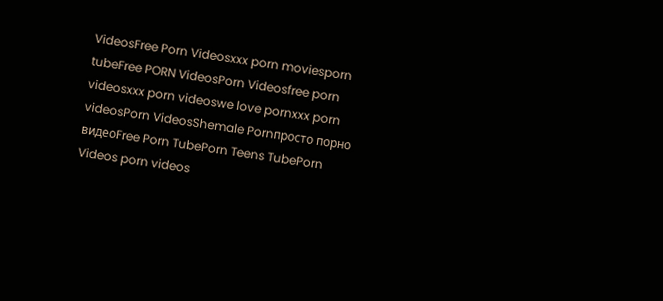VideosFree Porn Videosxxx porn moviesporn tubeFree PORN VideosPorn Videosfree porn videosxxx porn videoswe love pornxxx porn videosPorn VideosShemale Pornпросто порно видеоFree Porn TubePorn Teens TubePorn Videos porn videos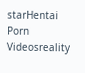starHentai Porn Videosreality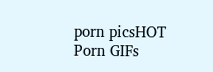porn picsHOT Porn GIFs